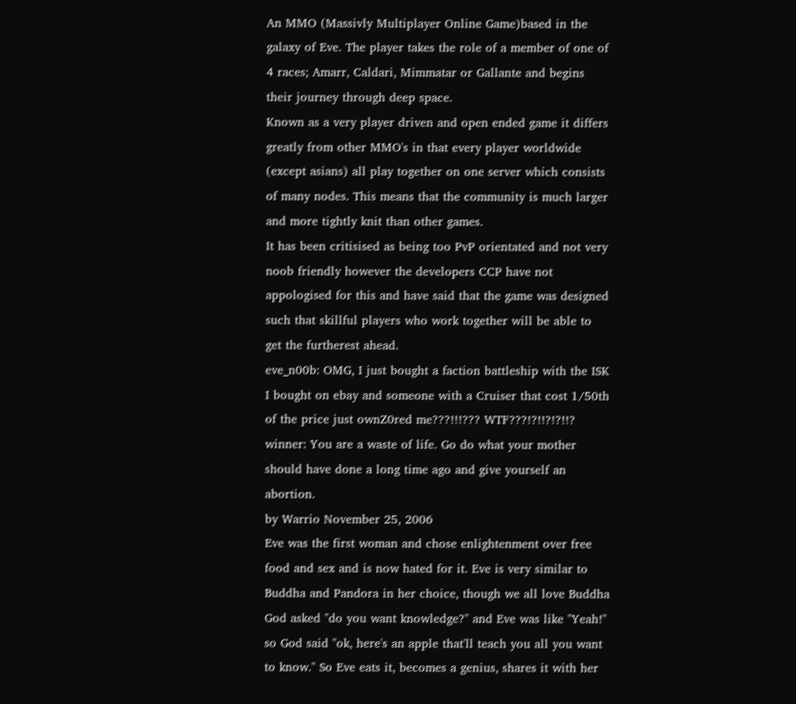An MMO (Massivly Multiplayer Online Game)based in the galaxy of Eve. The player takes the role of a member of one of 4 races; Amarr, Caldari, Mimmatar or Gallante and begins their journey through deep space.
Known as a very player driven and open ended game it differs greatly from other MMO's in that every player worldwide (except asians) all play together on one server which consists of many nodes. This means that the community is much larger and more tightly knit than other games.
It has been critisised as being too PvP orientated and not very noob friendly however the developers CCP have not appologised for this and have said that the game was designed such that skillful players who work together will be able to get the furtherest ahead.
eve_n00b: OMG, I just bought a faction battleship with the ISK I bought on ebay and someone with a Cruiser that cost 1/50th of the price just ownZ0red me???!!!??? WTF???!?!!?!?!!?
winner: You are a waste of life. Go do what your mother should have done a long time ago and give yourself an abortion.
by Warrio November 25, 2006
Eve was the first woman and chose enlightenment over free food and sex and is now hated for it. Eve is very similar to Buddha and Pandora in her choice, though we all love Buddha
God asked "do you want knowledge?" and Eve was like "Yeah!" so God said "ok, here's an apple that'll teach you all you want to know." So Eve eats it, becomes a genius, shares it with her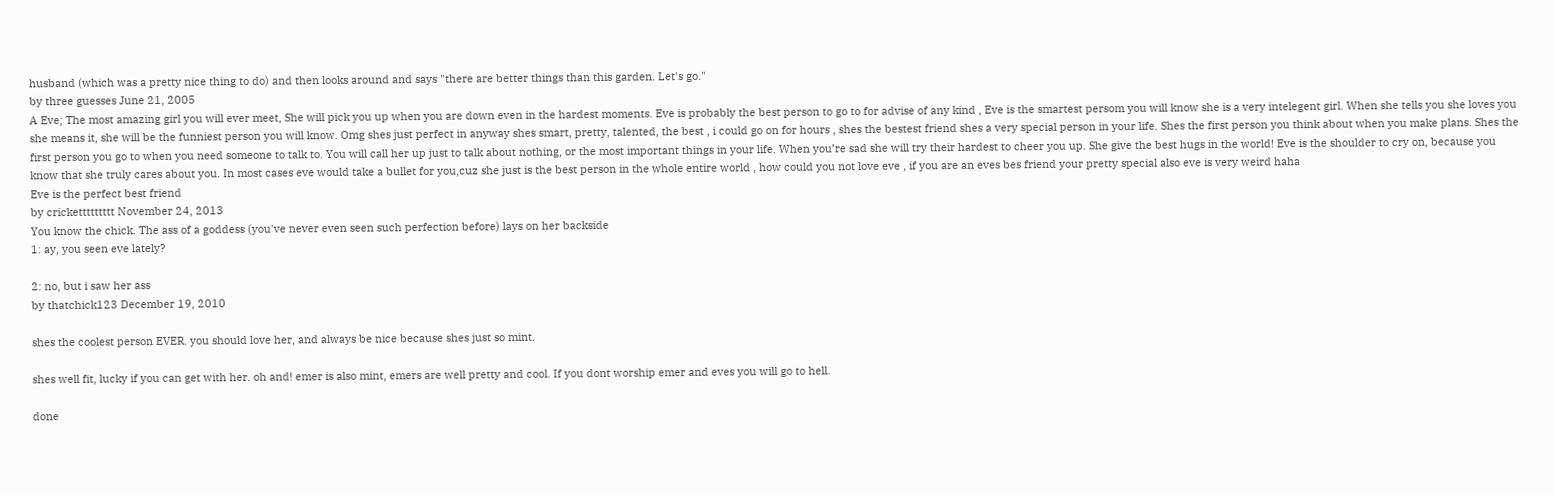husband (which was a pretty nice thing to do) and then looks around and says "there are better things than this garden. Let's go."
by three guesses June 21, 2005
A Eve; The most amazing girl you will ever meet, She will pick you up when you are down even in the hardest moments. Eve is probably the best person to go to for advise of any kind , Eve is the smartest persom you will know she is a very intelegent girl. When she tells you she loves you she means it, she will be the funniest person you will know. Omg shes just perfect in anyway shes smart, pretty, talented, the best , i could go on for hours , shes the bestest friend shes a very special person in your life. Shes the first person you think about when you make plans. Shes the first person you go to when you need someone to talk to. You will call her up just to talk about nothing, or the most important things in your life. When you’re sad she will try their hardest to cheer you up. She give the best hugs in the world! Eve is the shoulder to cry on, because you know that she truly cares about you. In most cases eve would take a bullet for you,cuz she just is the best person in the whole entire world , how could you not love eve , if you are an eves bes friend your pretty special also eve is very weird haha
Eve is the perfect best friend
by crickettttttttt November 24, 2013
You know the chick. The ass of a goddess (you've never even seen such perfection before) lays on her backside
1: ay, you seen eve lately?

2: no, but i saw her ass
by thatchick123 December 19, 2010

shes the coolest person EVER. you should love her, and always be nice because shes just so mint.

shes well fit, lucky if you can get with her. oh and! emer is also mint, emers are well pretty and cool. If you dont worship emer and eves you will go to hell.

done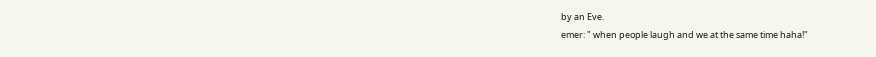by an Eve.
emer: " when people laugh and we at the same time haha!"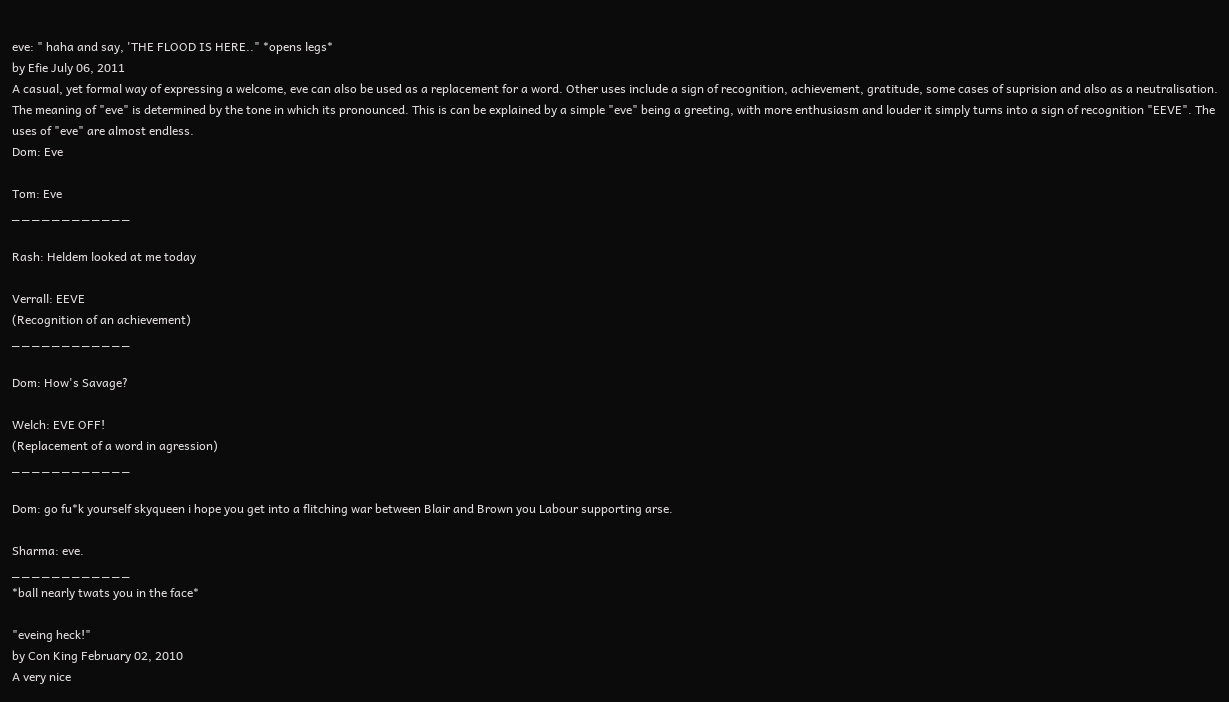eve: " haha and say, 'THE FLOOD IS HERE.." *opens legs*
by Efie July 06, 2011
A casual, yet formal way of expressing a welcome, eve can also be used as a replacement for a word. Other uses include a sign of recognition, achievement, gratitude, some cases of suprision and also as a neutralisation. The meaning of "eve" is determined by the tone in which its pronounced. This is can be explained by a simple "eve" being a greeting, with more enthusiasm and louder it simply turns into a sign of recognition "EEVE". The uses of "eve" are almost endless.
Dom: Eve

Tom: Eve
_ _ _ _ _ _ _ _ _ _ _ _

Rash: Heldem looked at me today

Verrall: EEVE
(Recognition of an achievement)
_ _ _ _ _ _ _ _ _ _ _ _

Dom: How's Savage?

Welch: EVE OFF!
(Replacement of a word in agression)
_ _ _ _ _ _ _ _ _ _ _ _

Dom: go fu*k yourself skyqueen i hope you get into a flitching war between Blair and Brown you Labour supporting arse.

Sharma: eve.
_ _ _ _ _ _ _ _ _ _ _ _
*ball nearly twats you in the face*

"eveing heck!"
by Con King February 02, 2010
A very nice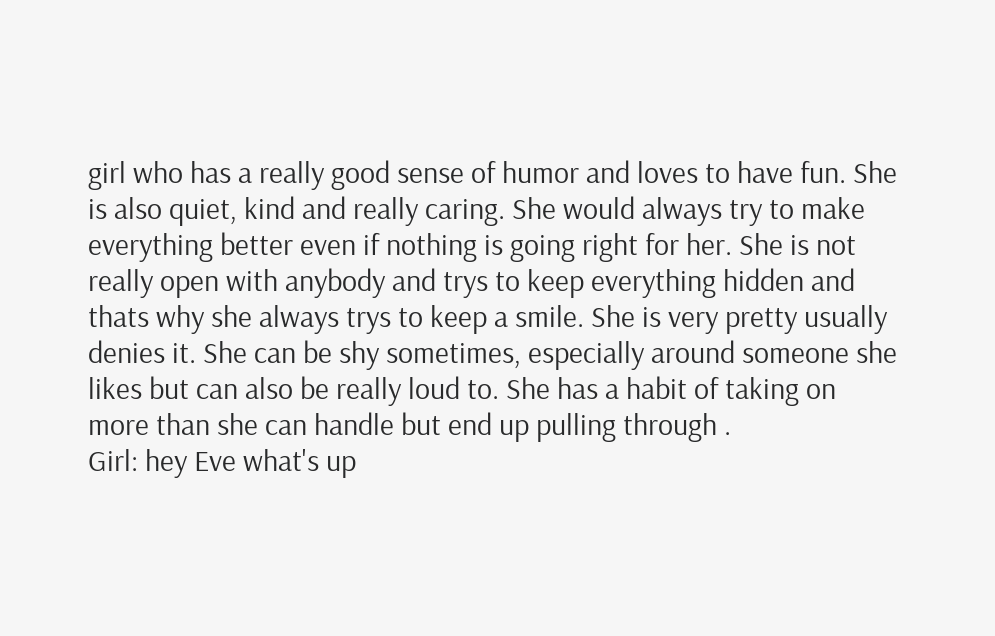girl who has a really good sense of humor and loves to have fun. She is also quiet, kind and really caring. She would always try to make everything better even if nothing is going right for her. She is not really open with anybody and trys to keep everything hidden and thats why she always trys to keep a smile. She is very pretty usually denies it. She can be shy sometimes, especially around someone she likes but can also be really loud to. She has a habit of taking on more than she can handle but end up pulling through .
Girl: hey Eve what's up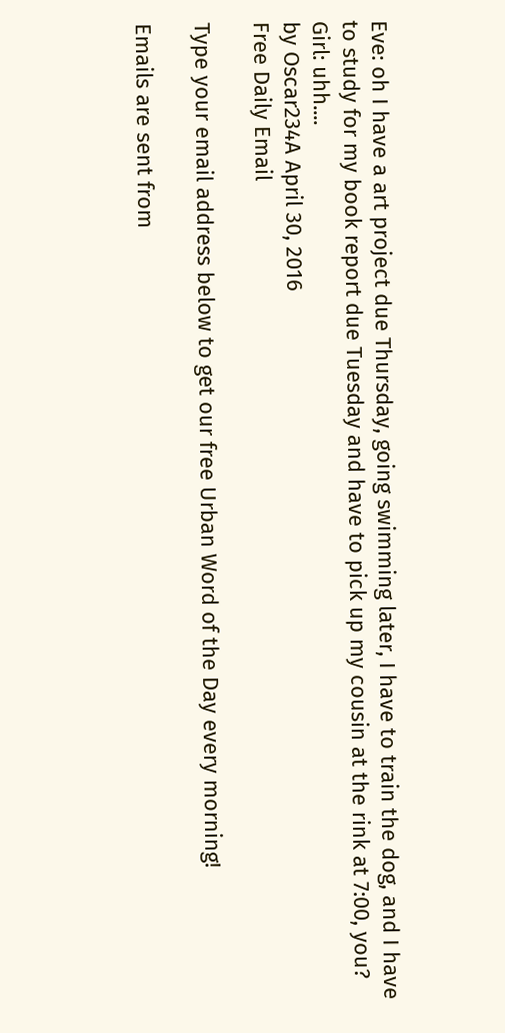Eve: oh I have a art project due Thursday, going swimming later, I have to train the dog, and I have to study for my book report due Tuesday and have to pick up my cousin at the rink at 7:00, you?
Girl: uhh....
by Oscar234A April 30, 2016
Free Daily Email

Type your email address below to get our free Urban Word of the Day every morning!

Emails are sent from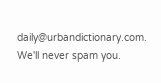daily@urbandictionary.com. We'll never spam you.